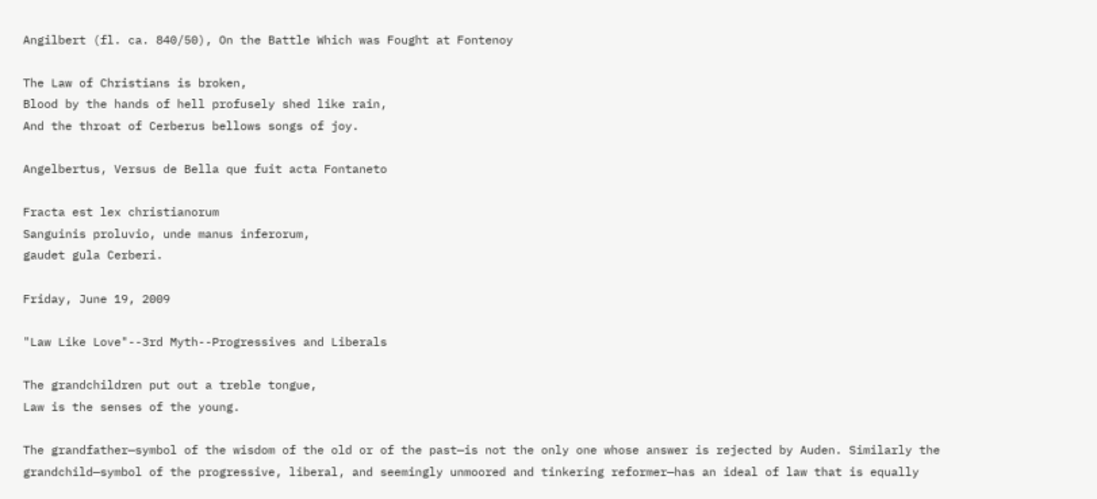Angilbert (fl. ca. 840/50), On the Battle Which was Fought at Fontenoy

The Law of Christians is broken,
Blood by the hands of hell profusely shed like rain,
And the throat of Cerberus bellows songs of joy.

Angelbertus, Versus de Bella que fuit acta Fontaneto

Fracta est lex christianorum
Sanguinis proluvio, unde manus inferorum,
gaudet gula Cerberi.

Friday, June 19, 2009

"Law Like Love"--3rd Myth--Progressives and Liberals

The grandchildren put out a treble tongue,
Law is the senses of the young.

The grandfather—symbol of the wisdom of the old or of the past—is not the only one whose answer is rejected by Auden. Similarly the grandchild—symbol of the progressive, liberal, and seemingly unmoored and tinkering reformer—has an ideal of law that is equally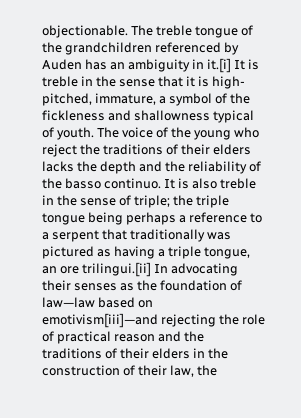objectionable. The treble tongue of the grandchildren referenced by Auden has an ambiguity in it.[i] It is treble in the sense that it is high-pitched, immature, a symbol of the fickleness and shallowness typical of youth. The voice of the young who reject the traditions of their elders lacks the depth and the reliability of the basso continuo. It is also treble in the sense of triple; the triple tongue being perhaps a reference to a serpent that traditionally was pictured as having a triple tongue, an ore trilingui.[ii] In advocating their senses as the foundation of law—law based on emotivism[iii]—and rejecting the role of practical reason and the traditions of their elders in the construction of their law, the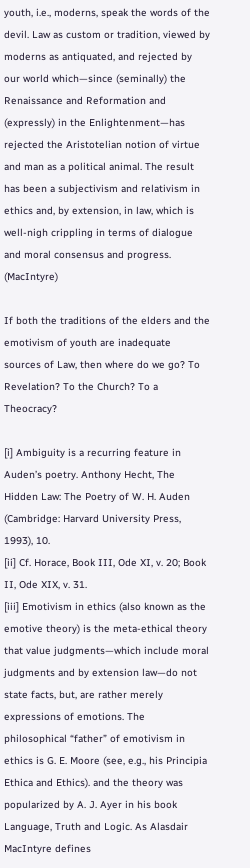youth, i.e., moderns, speak the words of the devil. Law as custom or tradition, viewed by moderns as antiquated, and rejected by our world which—since (seminally) the Renaissance and Reformation and (expressly) in the Enlightenment—has rejected the Aristotelian notion of virtue and man as a political animal. The result has been a subjectivism and relativism in ethics and, by extension, in law, which is well-nigh crippling in terms of dialogue and moral consensus and progress. (MacIntyre)

If both the traditions of the elders and the emotivism of youth are inadequate sources of Law, then where do we go? To Revelation? To the Church? To a Theocracy?

[i] Ambiguity is a recurring feature in Auden’s poetry. Anthony Hecht, The Hidden Law: The Poetry of W. H. Auden (Cambridge: Harvard University Press, 1993), 10.
[ii] Cf. Horace, Book III, Ode XI, v. 20; Book II, Ode XIX, v. 31.
[iii] Emotivism in ethics (also known as the emotive theory) is the meta-ethical theory that value judgments—which include moral judgments and by extension law—do not state facts, but, are rather merely expressions of emotions. The philosophical “father” of emotivism in ethics is G. E. Moore (see, e.g., his Principia Ethica and Ethics). and the theory was popularized by A. J. Ayer in his book Language, Truth and Logic. As Alasdair MacIntyre defines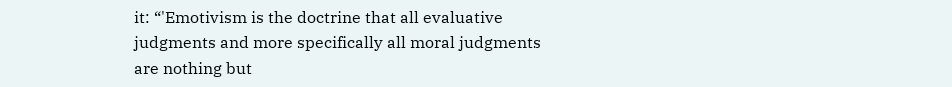it: “'Emotivism is the doctrine that all evaluative judgments and more specifically all moral judgments are nothing but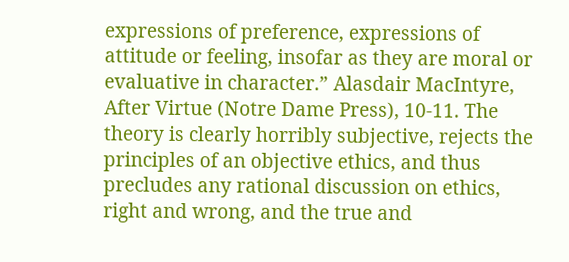expressions of preference, expressions of attitude or feeling, insofar as they are moral or evaluative in character.” Alasdair MacIntyre, After Virtue (Notre Dame Press), 10-11. The theory is clearly horribly subjective, rejects the principles of an objective ethics, and thus precludes any rational discussion on ethics, right and wrong, and the true and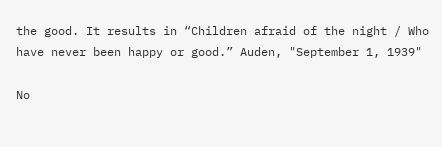the good. It results in “Children afraid of the night / Who have never been happy or good.” Auden, "September 1, 1939"

No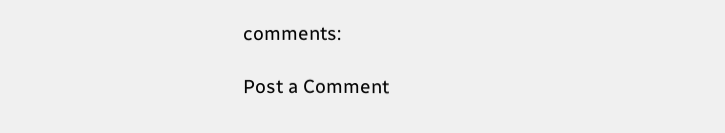comments:

Post a Comment